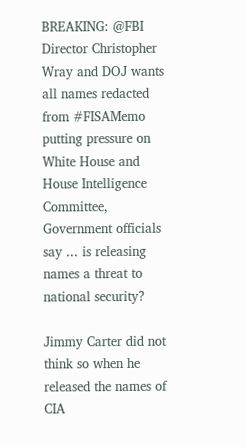BREAKING: @FBI Director Christopher Wray and DOJ wants all names redacted from #FISAMemo putting pressure on White House and House Intelligence Committee, Government officials say ... is releasing names a threat to national security?

Jimmy Carter did not think so when he released the names of CIA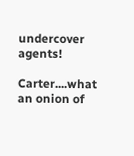undercover agents!

Carter....what an onion of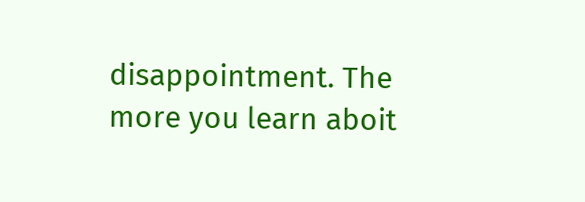disappointment. The more you learn aboit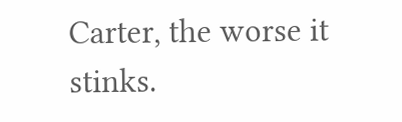Carter, the worse it stinks.